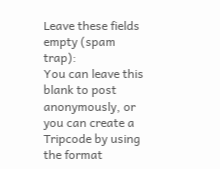Leave these fields empty (spam trap):
You can leave this blank to post anonymously, or you can create a Tripcode by using the format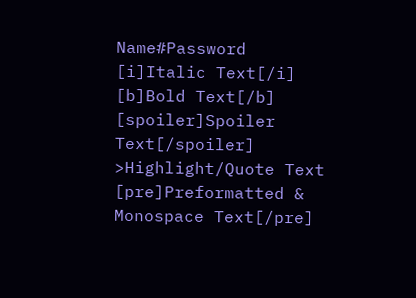Name#Password
[i]Italic Text[/i]
[b]Bold Text[/b]
[spoiler]Spoiler Text[/spoiler]
>Highlight/Quote Text
[pre]Preformatted & Monospace Text[/pre]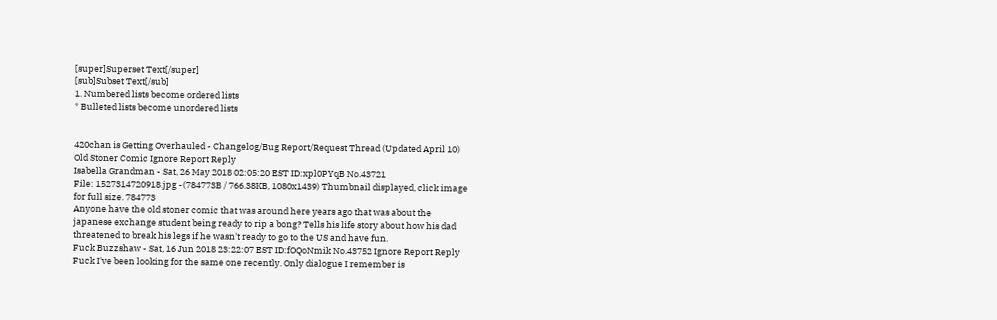[super]Superset Text[/super]
[sub]Subset Text[/sub]
1. Numbered lists become ordered lists
* Bulleted lists become unordered lists


420chan is Getting Overhauled - Changelog/Bug Report/Request Thread (Updated April 10)
Old Stoner Comic Ignore Report Reply
Isabella Grandman - Sat, 26 May 2018 02:05:20 EST ID:xpl0PYqB No.43721
File: 1527314720918.jpg -(784773B / 766.38KB, 1080x1439) Thumbnail displayed, click image for full size. 784773
Anyone have the old stoner comic that was around here years ago that was about the japanese exchange student being ready to rip a bong? Tells his life story about how his dad threatened to break his legs if he wasn't ready to go to the US and have fun.
Fuck Buzzshaw - Sat, 16 Jun 2018 23:22:07 EST ID:fOQoNmik No.43752 Ignore Report Reply
Fuck I've been looking for the same one recently. Only dialogue I remember is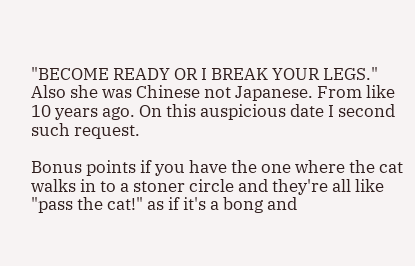"BECOME READY OR I BREAK YOUR LEGS." Also she was Chinese not Japanese. From like 10 years ago. On this auspicious date I second such request.

Bonus points if you have the one where the cat walks in to a stoner circle and they're all like "pass the cat!" as if it's a bong and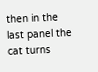then in the last panel the cat turns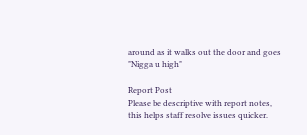around as it walks out the door and goes "Nigga u high"

Report Post
Please be descriptive with report notes,
this helps staff resolve issues quicker.